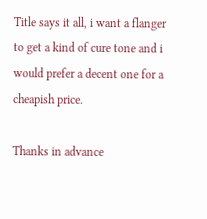Title says it all, i want a flanger to get a kind of cure tone and i would prefer a decent one for a cheapish price.

Thanks in advance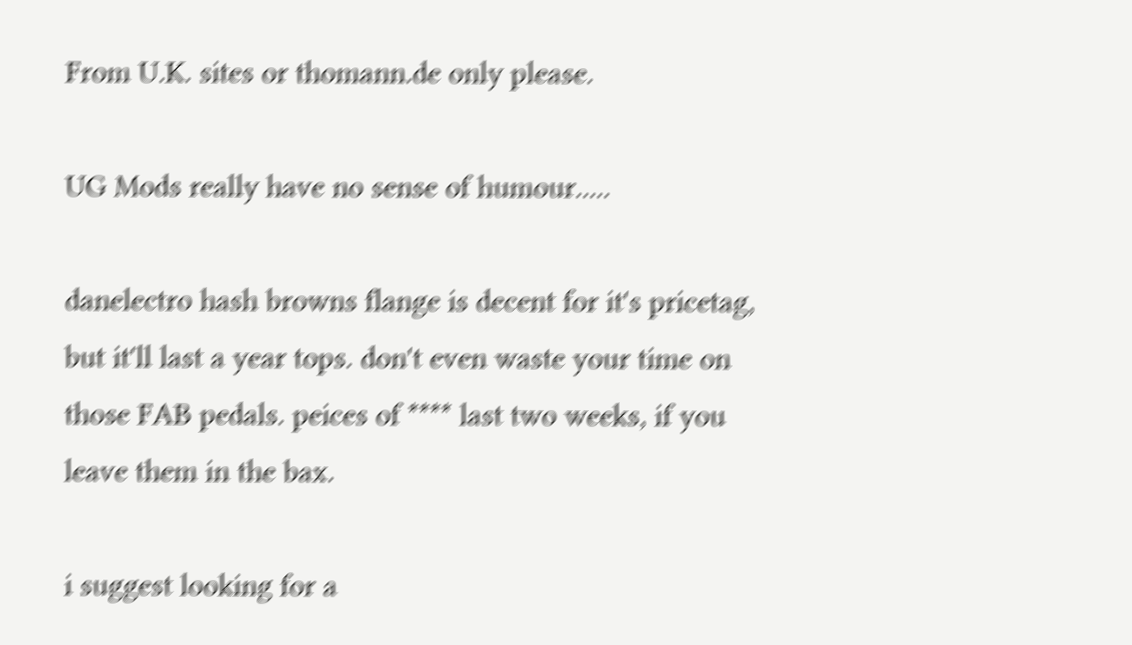From U.K. sites or thomann.de only please.

UG Mods really have no sense of humour.....

danelectro hash browns flange is decent for it's pricetag, but it'll last a year tops. don't even waste your time on those FAB pedals. peices of **** last two weeks, if you leave them in the bax.

i suggest looking for a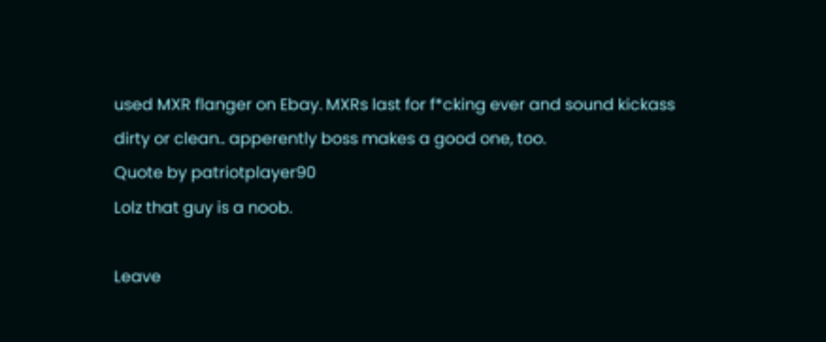used MXR flanger on Ebay. MXRs last for f*cking ever and sound kickass dirty or clean.. apperently boss makes a good one, too.
Quote by patriotplayer90
Lolz that guy is a noob.

Leave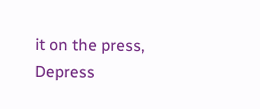it on the press, Depress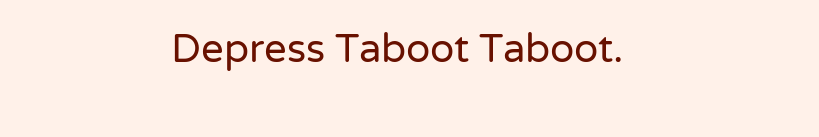Depress Taboot Taboot.